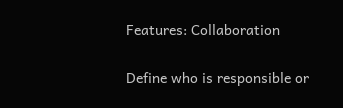Features: Collaboration


Define who is responsible or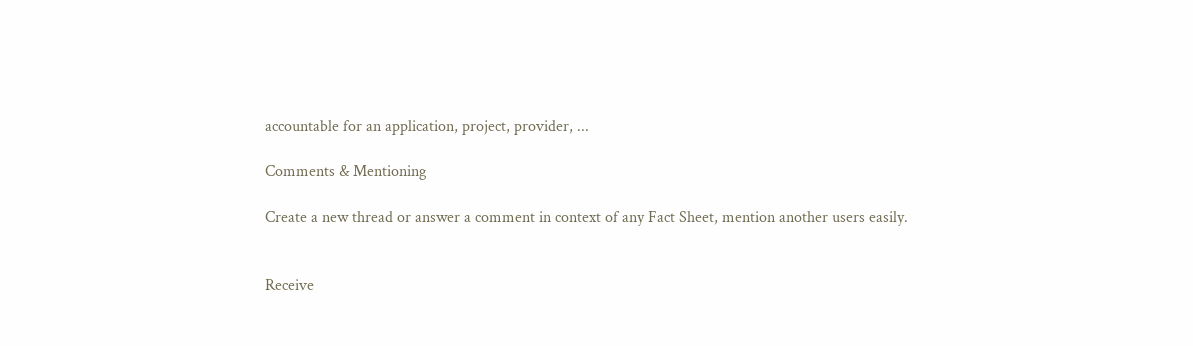accountable for an application, project, provider, ...

Comments & Mentioning

Create a new thread or answer a comment in context of any Fact Sheet, mention another users easily.


Receive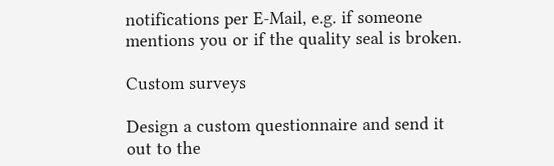notifications per E-Mail, e.g. if someone mentions you or if the quality seal is broken.

Custom surveys

Design a custom questionnaire and send it out to the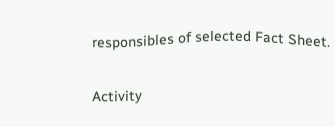responsibles of selected Fact Sheet.

Activity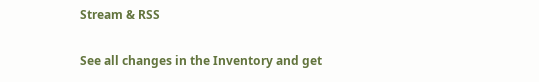Stream & RSS

See all changes in the Inventory and get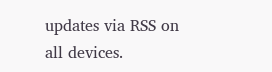updates via RSS on all devices.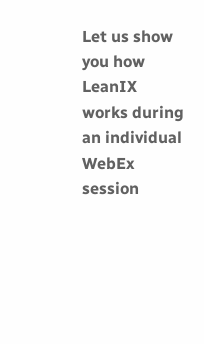Let us show you how LeanIX works during an individual WebEx session